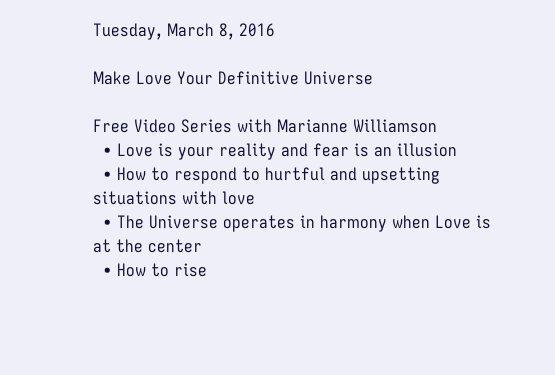Tuesday, March 8, 2016

Make Love Your Definitive Universe

Free Video Series with Marianne Williamson
  • Love is your reality and fear is an illusion
  • How to respond to hurtful and upsetting situations with love
  • The Universe operates in harmony when Love is at the center
  • How to rise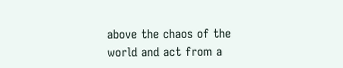above the chaos of the world and act from a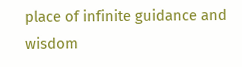place of infinite guidance and wisdom